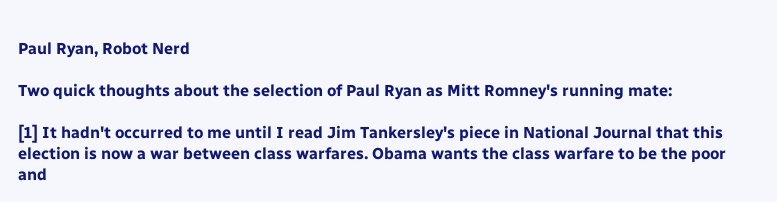Paul Ryan, Robot Nerd

Two quick thoughts about the selection of Paul Ryan as Mitt Romney's running mate:

[1] It hadn't occurred to me until I read Jim Tankersley's piece in National Journal that this election is now a war between class warfares. Obama wants the class warfare to be the poor and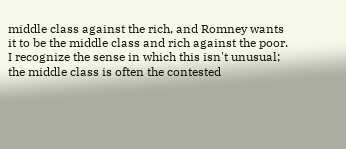middle class against the rich, and Romney wants it to be the middle class and rich against the poor. I recognize the sense in which this isn't unusual; the middle class is often the contested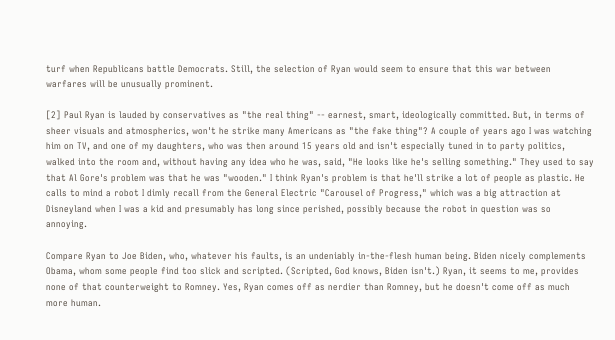turf when Republicans battle Democrats. Still, the selection of Ryan would seem to ensure that this war between warfares will be unusually prominent.

[2] Paul Ryan is lauded by conservatives as "the real thing" -- earnest, smart, ideologically committed. But, in terms of sheer visuals and atmospherics, won't he strike many Americans as "the fake thing"? A couple of years ago I was watching him on TV, and one of my daughters, who was then around 15 years old and isn't especially tuned in to party politics, walked into the room and, without having any idea who he was, said, "He looks like he's selling something." They used to say that Al Gore's problem was that he was "wooden." I think Ryan's problem is that he'll strike a lot of people as plastic. He calls to mind a robot I dimly recall from the General Electric "Carousel of Progress," which was a big attraction at Disneyland when I was a kid and presumably has long since perished, possibly because the robot in question was so annoying.

Compare Ryan to Joe Biden, who, whatever his faults, is an undeniably in-the-flesh human being. Biden nicely complements Obama, whom some people find too slick and scripted. (Scripted, God knows, Biden isn't.) Ryan, it seems to me, provides none of that counterweight to Romney. Yes, Ryan comes off as nerdier than Romney, but he doesn't come off as much more human.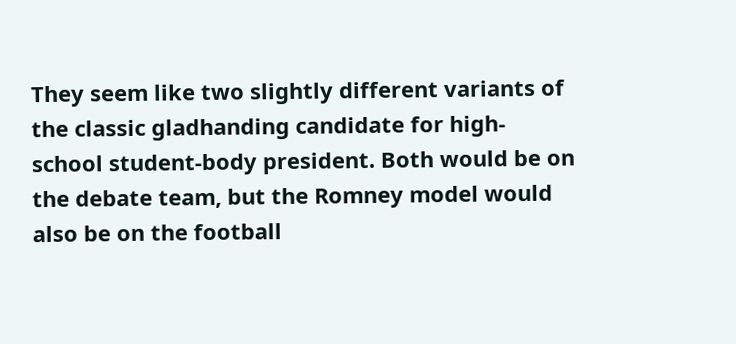They seem like two slightly different variants of the classic gladhanding candidate for high-school student-body president. Both would be on the debate team, but the Romney model would also be on the football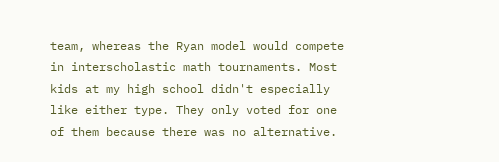team, whereas the Ryan model would compete in interscholastic math tournaments. Most kids at my high school didn't especially like either type. They only voted for one of them because there was no alternative.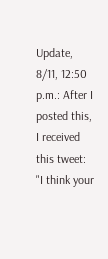Update, 8/11, 12:50 p.m.: After I posted this, I received this tweet: "I think your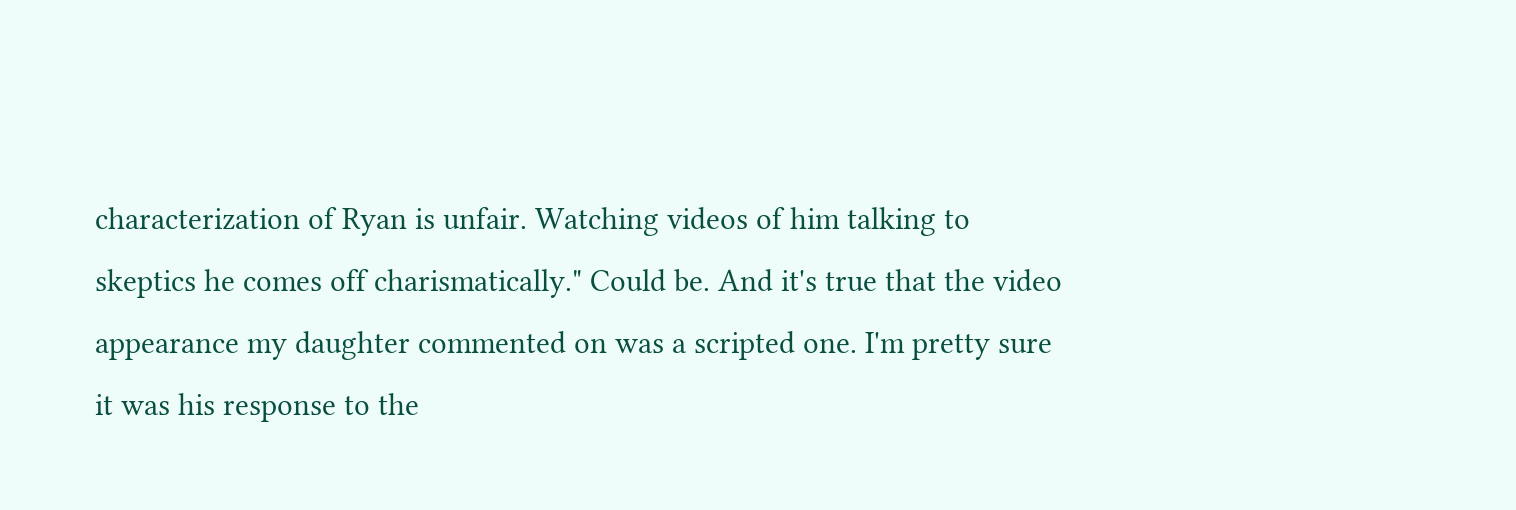characterization of Ryan is unfair. Watching videos of him talking to skeptics he comes off charismatically." Could be. And it's true that the video appearance my daughter commented on was a scripted one. I'm pretty sure it was his response to the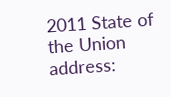2011 State of the Union address: